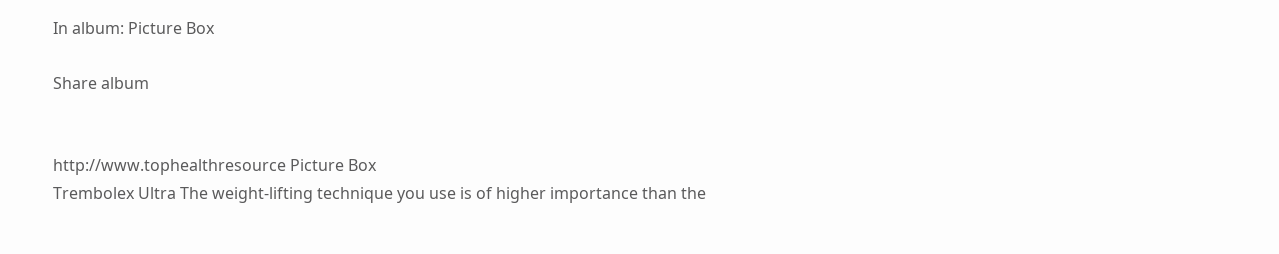In album: Picture Box

Share album


http://www.tophealthresource Picture Box
Trembolex Ultra The weight-lifting technique you use is of higher importance than the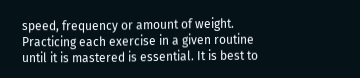speed, frequency or amount of weight. Practicing each exercise in a given routine until it is mastered is essential. It is best to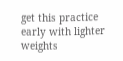get this practice early with lighter weights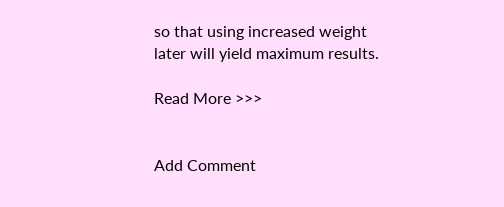so that using increased weight later will yield maximum results.

Read More >>>


Add Comment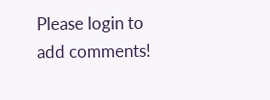Please login to add comments!